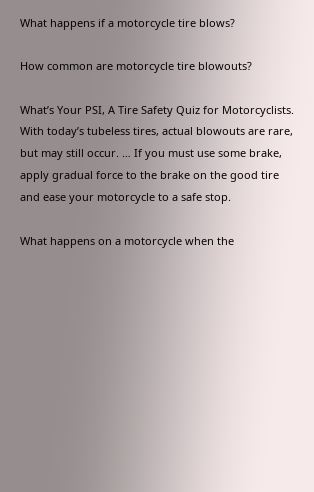What happens if a motorcycle tire blows?

How common are motorcycle tire blowouts?

What’s Your PSI, A Tire Safety Quiz for Motorcyclists. With today’s tubeless tires, actual blowouts are rare, but may still occur. … If you must use some brake, apply gradual force to the brake on the good tire and ease your motorcycle to a safe stop.

What happens on a motorcycle when the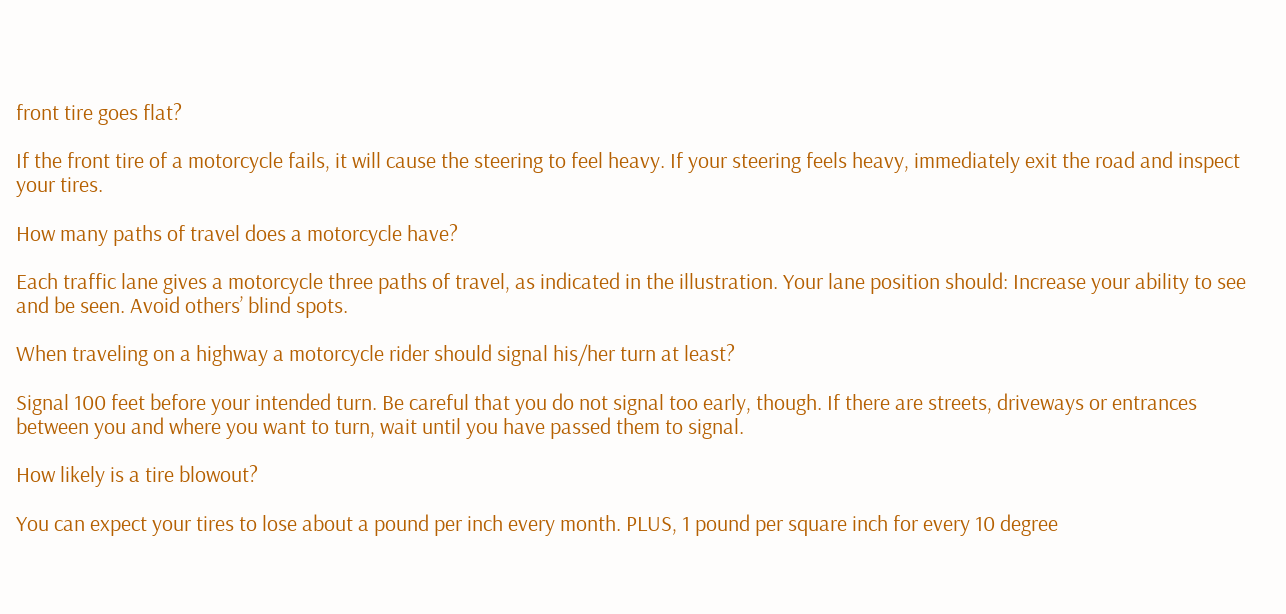front tire goes flat?

If the front tire of a motorcycle fails, it will cause the steering to feel heavy. If your steering feels heavy, immediately exit the road and inspect your tires.

How many paths of travel does a motorcycle have?

Each traffic lane gives a motorcycle three paths of travel, as indicated in the illustration. Your lane position should: Increase your ability to see and be seen. Avoid others’ blind spots.

When traveling on a highway a motorcycle rider should signal his/her turn at least?

Signal 100 feet before your intended turn. Be careful that you do not signal too early, though. If there are streets, driveways or entrances between you and where you want to turn, wait until you have passed them to signal.

How likely is a tire blowout?

You can expect your tires to lose about a pound per inch every month. PLUS, 1 pound per square inch for every 10 degree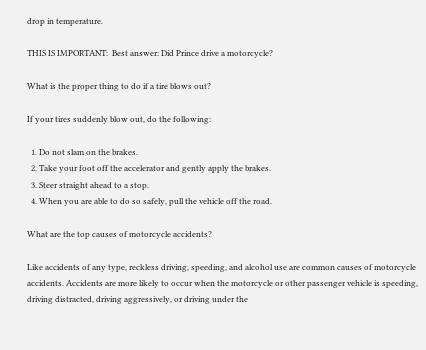drop in temperature.

THIS IS IMPORTANT:  Best answer: Did Prince drive a motorcycle?

What is the proper thing to do if a tire blows out?

If your tires suddenly blow out, do the following:

  1. Do not slam on the brakes.
  2. Take your foot off the accelerator and gently apply the brakes.
  3. Steer straight ahead to a stop.
  4. When you are able to do so safely, pull the vehicle off the road.

What are the top causes of motorcycle accidents?

Like accidents of any type, reckless driving, speeding, and alcohol use are common causes of motorcycle accidents. Accidents are more likely to occur when the motorcycle or other passenger vehicle is speeding, driving distracted, driving aggressively, or driving under the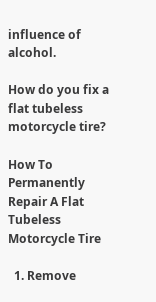influence of alcohol.

How do you fix a flat tubeless motorcycle tire?

How To Permanently Repair A Flat Tubeless Motorcycle Tire

  1. Remove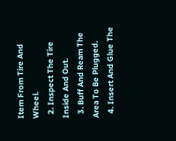Item From Tire And Wheel.
  2. Inspect The Tire Inside And Out.
  3. Buff And Ream The Area To Be Plugged.
  4. Insert And Glue The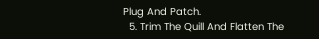Plug And Patch.
  5. Trim The Quill And Flatten The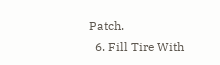Patch.
  6. Fill Tire With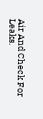Air And Check For Leaks.